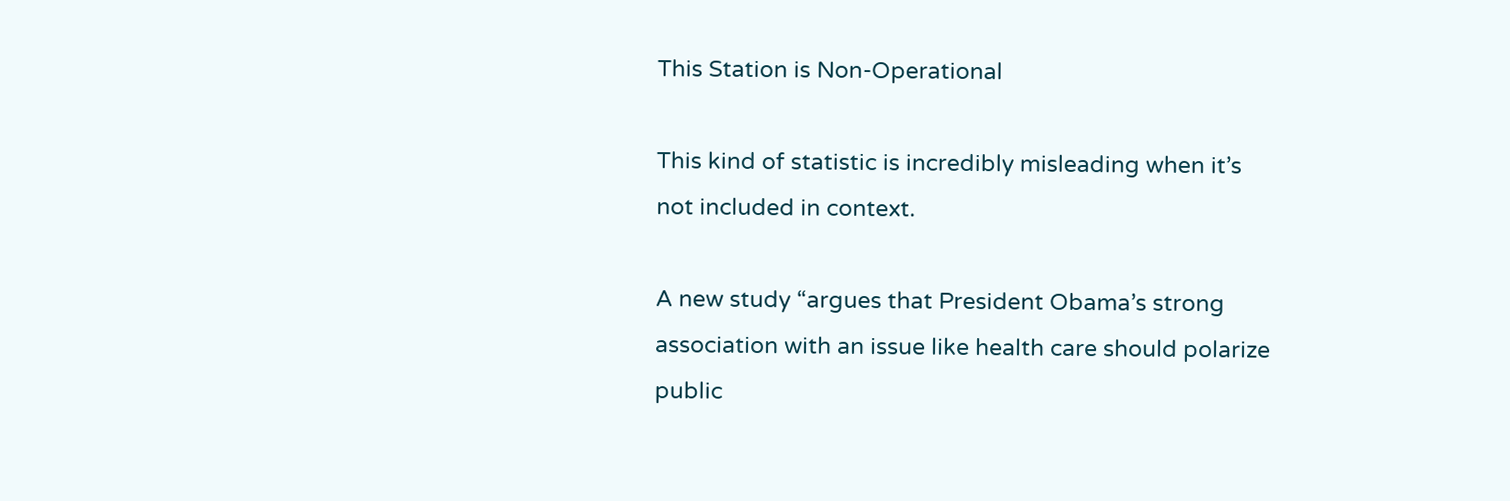This Station is Non-Operational

This kind of statistic is incredibly misleading when it’s not included in context.

A new study “argues that President Obama’s strong association with an issue like health care should polarize public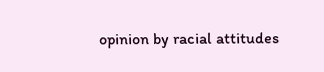opinion by racial attitudes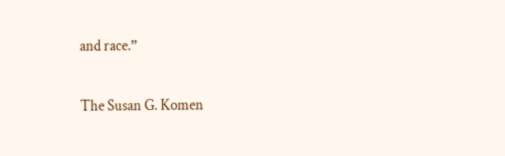and race.”

The Susan G. Komen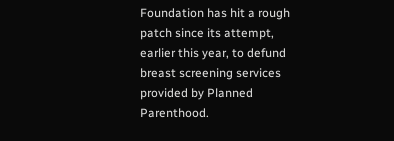Foundation has hit a rough patch since its attempt, earlier this year, to defund breast screening services provided by Planned Parenthood.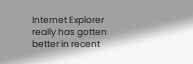Internet Explorer really has gotten better in recent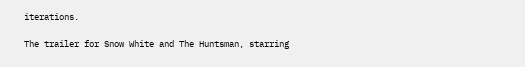iterations.

The trailer for Snow White and The Huntsman, starring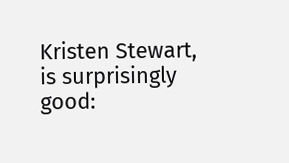Kristen Stewart, is surprisingly good: